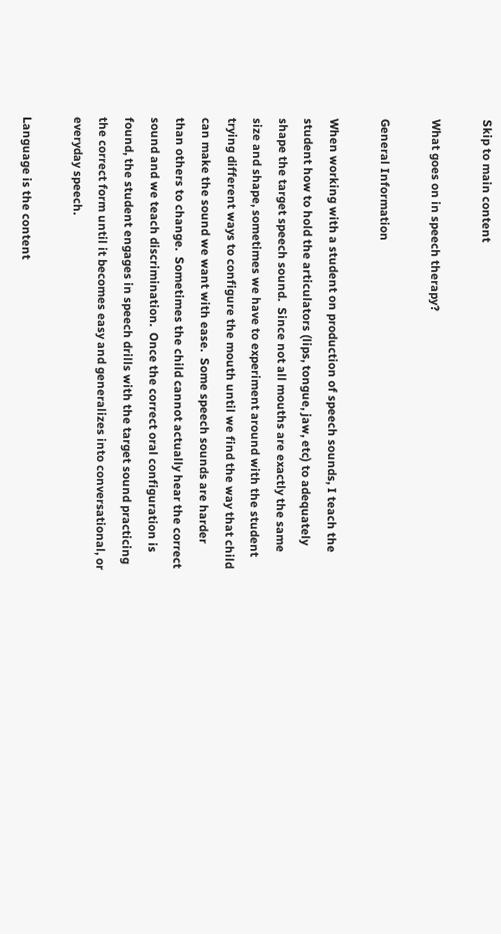Skip to main content

What goes on in speech therapy?

General Information

When working with a student on production of speech sounds, I teach the student how to hold the articulators (lips, tongue, jaw, etc) to adequately shape the target speech sound.  Since not all mouths are exactly the same size and shape, sometimes we have to experiment around with the student trying different ways to configure the mouth until we find the way that child can make the sound we want with ease.  Some speech sounds are harder than others to change.  Sometimes the child cannot actually hear the correct sound and we teach discrimination.  Once the correct oral configuration is found, the student engages in speech drills with the target sound practicing the correct form until it becomes easy and generalizes into conversational, or everyday speech.

Language is the content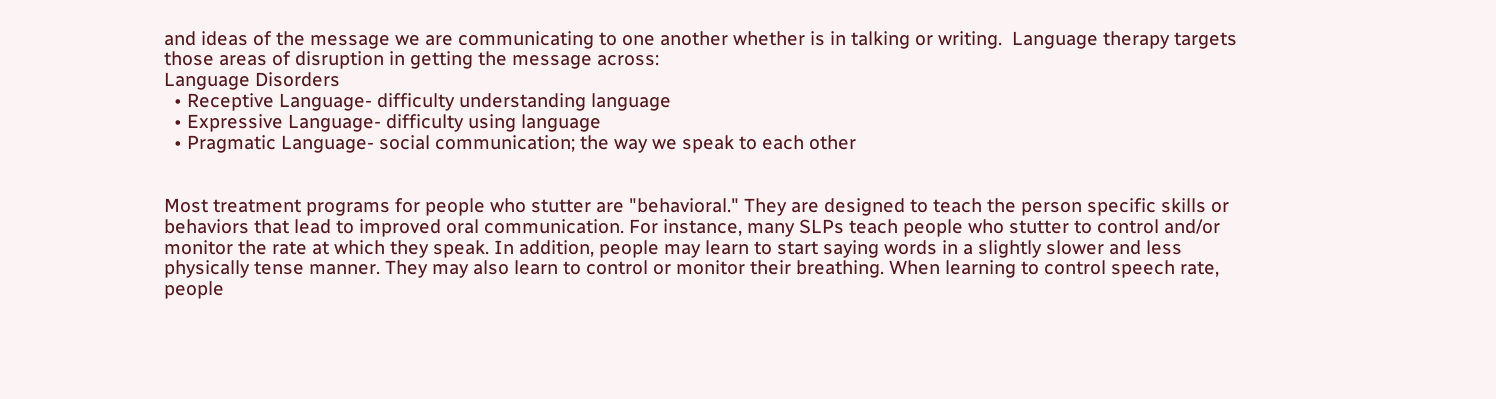and ideas of the message we are communicating to one another whether is in talking or writing.  Language therapy targets those areas of disruption in getting the message across:
Language Disorders
  • Receptive Language- difficulty understanding language
  • Expressive Language- difficulty using language
  • Pragmatic Language- social communication; the way we speak to each other


Most treatment programs for people who stutter are "behavioral." They are designed to teach the person specific skills or behaviors that lead to improved oral communication. For instance, many SLPs teach people who stutter to control and/or monitor the rate at which they speak. In addition, people may learn to start saying words in a slightly slower and less physically tense manner. They may also learn to control or monitor their breathing. When learning to control speech rate, people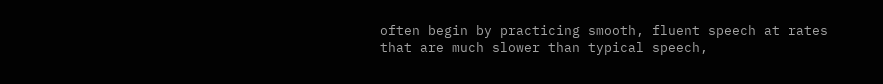often begin by practicing smooth, fluent speech at rates that are much slower than typical speech,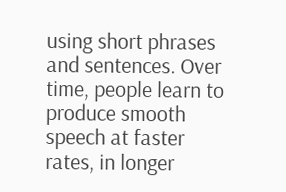using short phrases and sentences. Over time, people learn to produce smooth speech at faster rates, in longer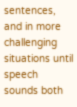sentences, and in more challenging situations until speech sounds both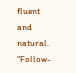fluent and natural. "Follow-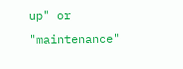up" or "maintenance"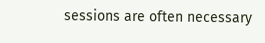sessions are often necessary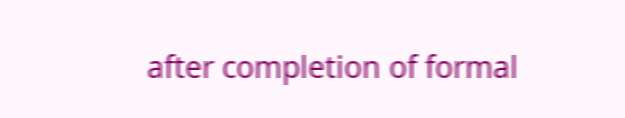after completion of formal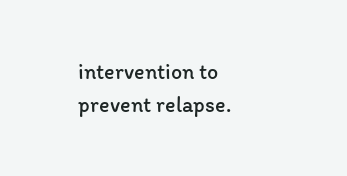intervention to prevent relapse.